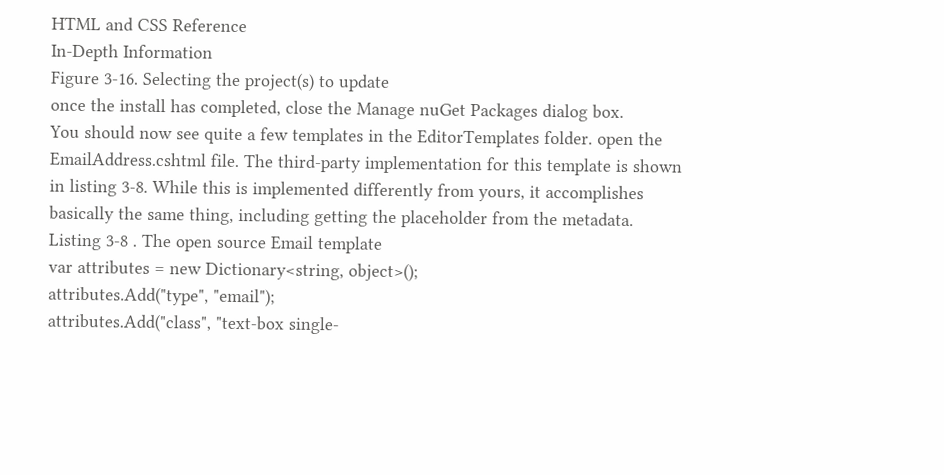HTML and CSS Reference
In-Depth Information
Figure 3-16. Selecting the project(s) to update
once the install has completed, close the Manage nuGet Packages dialog box.
You should now see quite a few templates in the EditorTemplates folder. open the
EmailAddress.cshtml file. The third-party implementation for this template is shown
in listing 3-8. While this is implemented differently from yours, it accomplishes
basically the same thing, including getting the placeholder from the metadata.
Listing 3-8 . The open source Email template
var attributes = new Dictionary<string, object>();
attributes.Add("type", "email");
attributes.Add("class", "text-box single-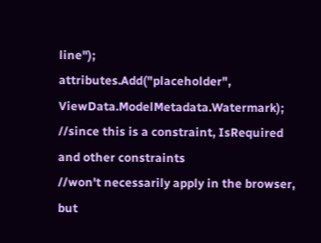line");
attributes.Add("placeholder", ViewData.ModelMetadata.Watermark);
//since this is a constraint, IsRequired and other constraints
//won't necessarily apply in the browser, but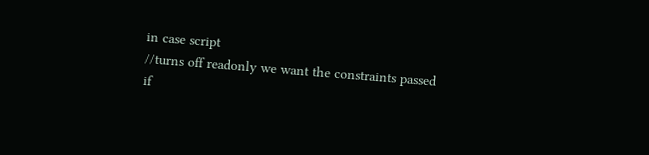in case script
//turns off readonly we want the constraints passed
if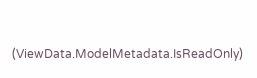(ViewData.ModelMetadata.IsReadOnly)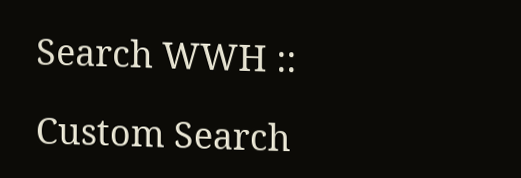Search WWH ::

Custom Search